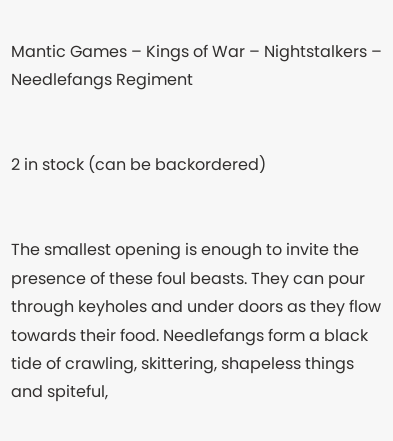Mantic Games – Kings of War – Nightstalkers – Needlefangs Regiment


2 in stock (can be backordered)


The smallest opening is enough to invite the presence of these foul beasts. They can pour through keyholes and under doors as they flow towards their food. Needlefangs form a black tide of crawling, skittering, shapeless things and spiteful,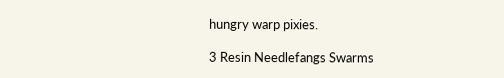hungry warp pixies.

3 Resin Needlefangs Swarms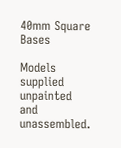40mm Square Bases

Models supplied unpainted and unassembled.